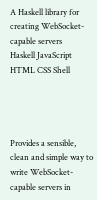A Haskell library for creating WebSocket-capable servers
Haskell JavaScript HTML CSS Shell




Provides a sensible, clean and simple way to write WebSocket-capable servers in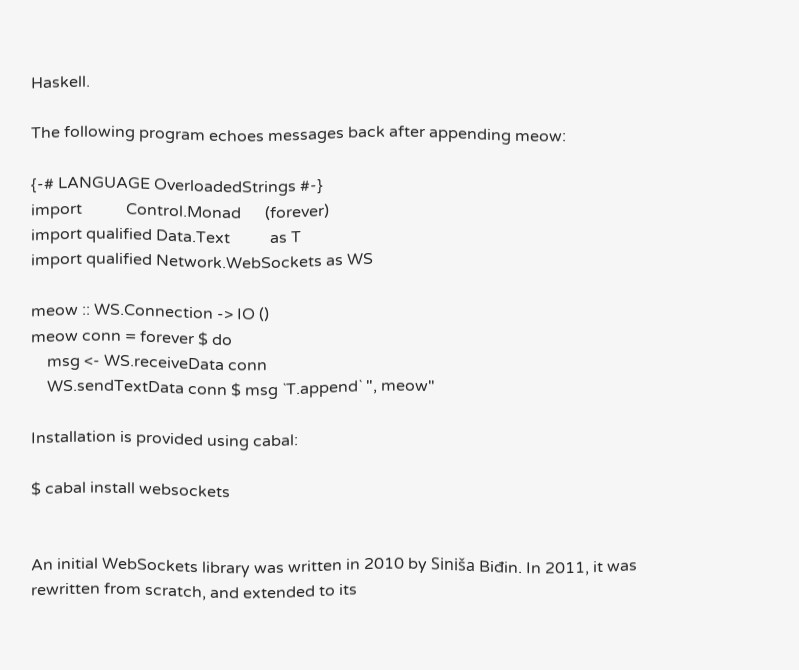Haskell.

The following program echoes messages back after appending meow:

{-# LANGUAGE OverloadedStrings #-}
import           Control.Monad      (forever)
import qualified Data.Text          as T
import qualified Network.WebSockets as WS

meow :: WS.Connection -> IO ()
meow conn = forever $ do
    msg <- WS.receiveData conn
    WS.sendTextData conn $ msg `T.append` ", meow"

Installation is provided using cabal:

$ cabal install websockets


An initial WebSockets library was written in 2010 by Siniša Biđin. In 2011, it was rewritten from scratch, and extended to its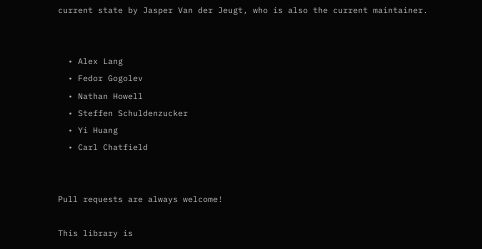current state by Jasper Van der Jeugt, who is also the current maintainer.


  • Alex Lang
  • Fedor Gogolev
  • Nathan Howell
  • Steffen Schuldenzucker
  • Yi Huang
  • Carl Chatfield


Pull requests are always welcome!

This library is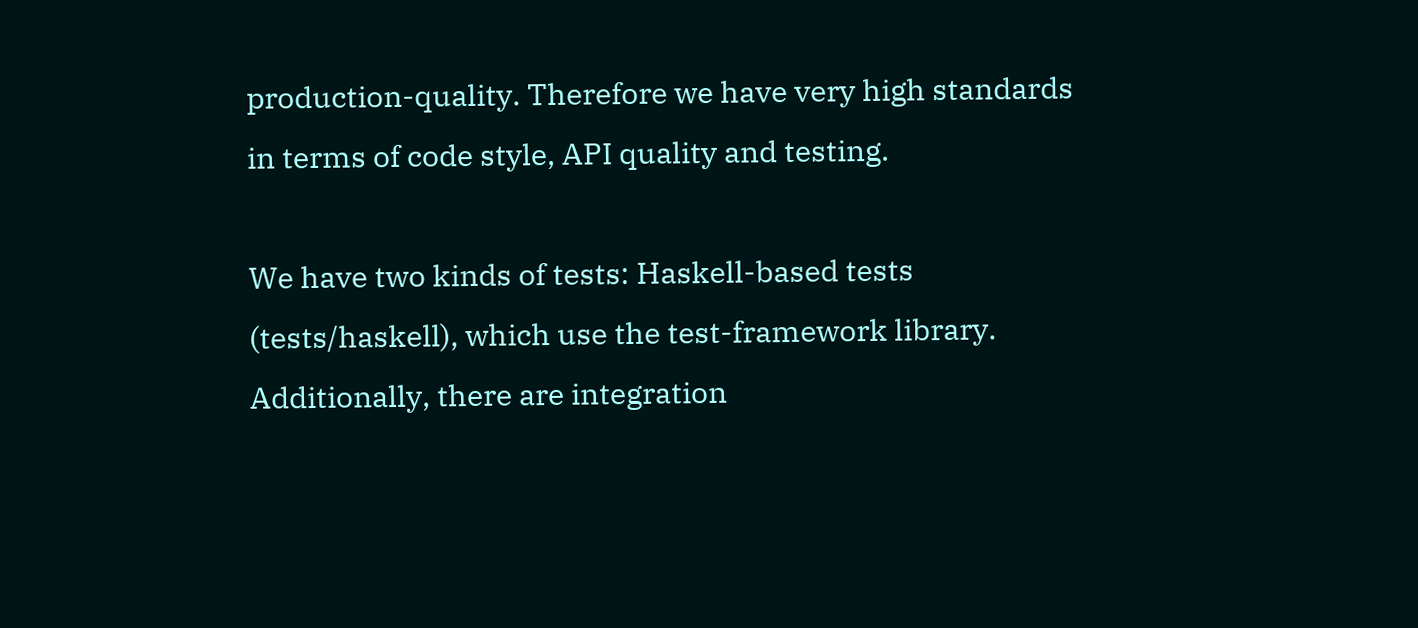production-quality. Therefore we have very high standards in terms of code style, API quality and testing.

We have two kinds of tests: Haskell-based tests (tests/haskell), which use the test-framework library. Additionally, there are integration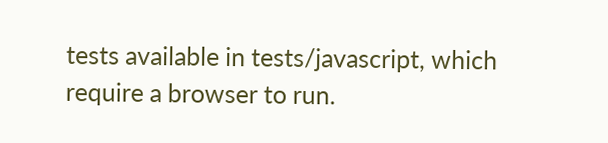tests available in tests/javascript, which require a browser to run.